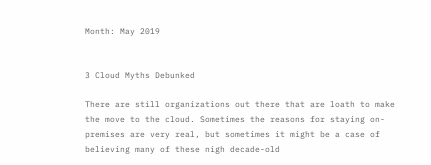Month: May 2019


3 Cloud Myths Debunked

There are still organizations out there that are loath to make the move to the cloud. Sometimes the reasons for staying on-premises are very real, but sometimes it might be a case of believing many of these nigh decade-old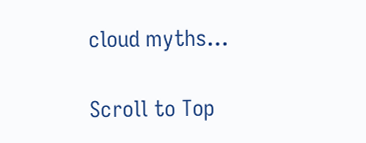cloud myths…

Scroll to Top